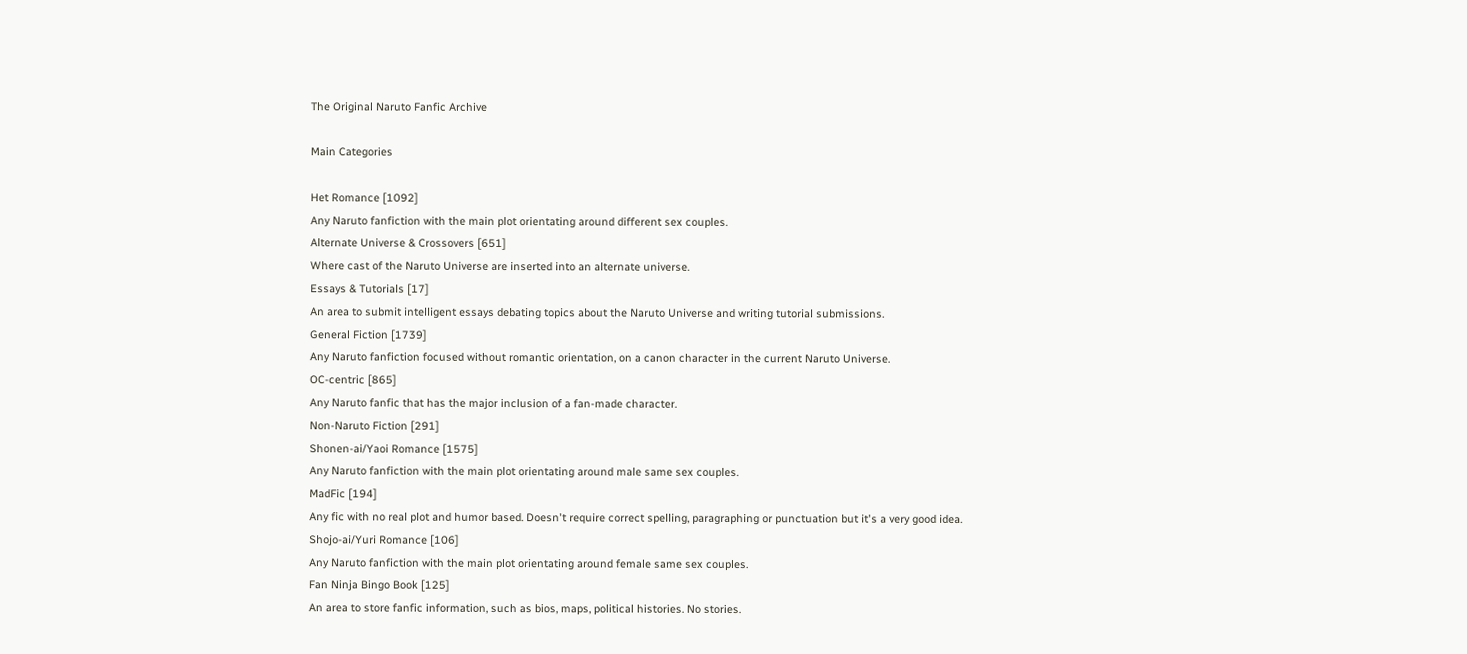The Original Naruto Fanfic Archive

Main Categories

Het Romance [1092]
Any Naruto fanfiction with the main plot orientating around different sex couples.
Alternate Universe & Crossovers [651]
Where cast of the Naruto Universe are inserted into an alternate universe.
Essays & Tutorials [17]
An area to submit intelligent essays debating topics about the Naruto Universe and writing tutorial submissions.
General Fiction [1739]
Any Naruto fanfiction focused without romantic orientation, on a canon character in the current Naruto Universe.
OC-centric [865]
Any Naruto fanfic that has the major inclusion of a fan-made character.
Non-Naruto Fiction [291]
Shonen-ai/Yaoi Romance [1575]
Any Naruto fanfiction with the main plot orientating around male same sex couples.
MadFic [194]
Any fic with no real plot and humor based. Doesn't require correct spelling, paragraphing or punctuation but it's a very good idea.
Shojo-ai/Yuri Romance [106]
Any Naruto fanfiction with the main plot orientating around female same sex couples.
Fan Ninja Bingo Book [125]
An area to store fanfic information, such as bios, maps, political histories. No stories.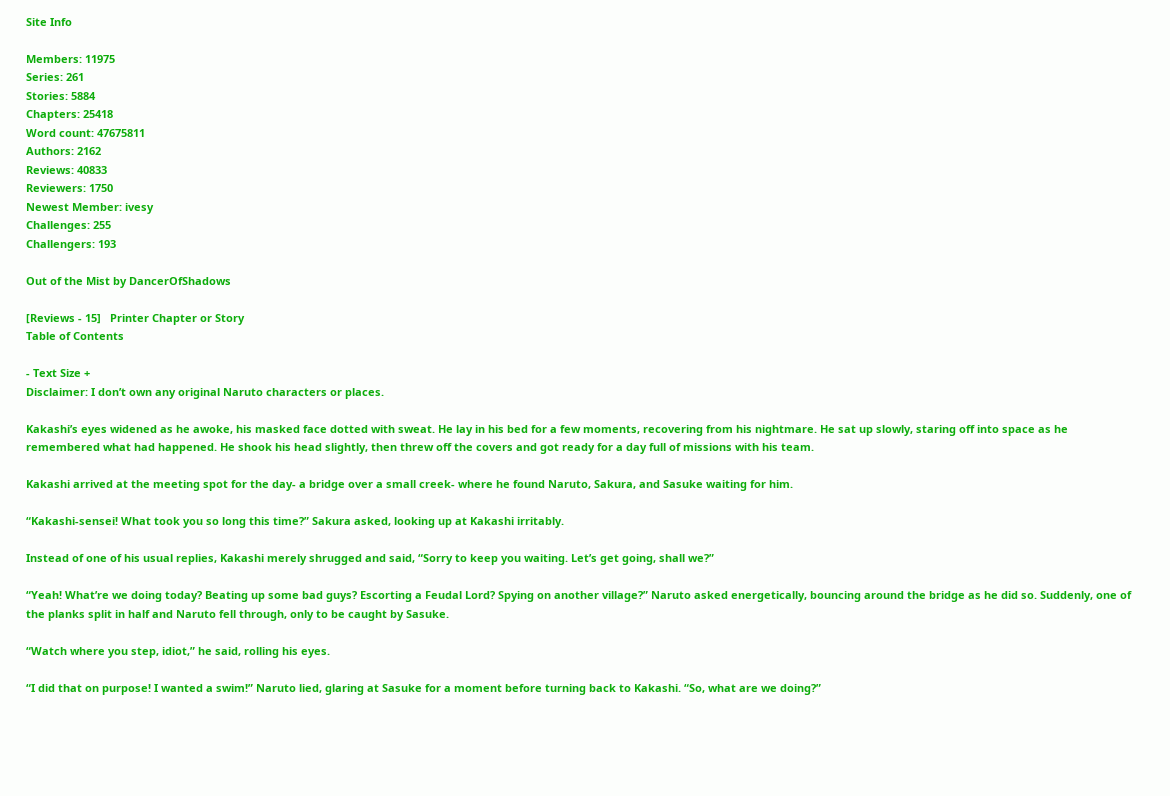Site Info

Members: 11975
Series: 261
Stories: 5884
Chapters: 25418
Word count: 47675811
Authors: 2162
Reviews: 40833
Reviewers: 1750
Newest Member: ivesy
Challenges: 255
Challengers: 193

Out of the Mist by DancerOfShadows

[Reviews - 15]   Printer Chapter or Story
Table of Contents

- Text Size +
Disclaimer: I don’t own any original Naruto characters or places.

Kakashi’s eyes widened as he awoke, his masked face dotted with sweat. He lay in his bed for a few moments, recovering from his nightmare. He sat up slowly, staring off into space as he remembered what had happened. He shook his head slightly, then threw off the covers and got ready for a day full of missions with his team.

Kakashi arrived at the meeting spot for the day- a bridge over a small creek- where he found Naruto, Sakura, and Sasuke waiting for him.

“Kakashi-sensei! What took you so long this time?” Sakura asked, looking up at Kakashi irritably.

Instead of one of his usual replies, Kakashi merely shrugged and said, “Sorry to keep you waiting. Let’s get going, shall we?”

“Yeah! What’re we doing today? Beating up some bad guys? Escorting a Feudal Lord? Spying on another village?” Naruto asked energetically, bouncing around the bridge as he did so. Suddenly, one of the planks split in half and Naruto fell through, only to be caught by Sasuke.

“Watch where you step, idiot,” he said, rolling his eyes.

“I did that on purpose! I wanted a swim!” Naruto lied, glaring at Sasuke for a moment before turning back to Kakashi. “So, what are we doing?”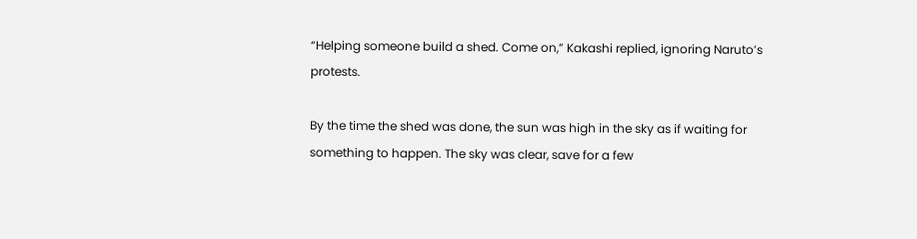“Helping someone build a shed. Come on,” Kakashi replied, ignoring Naruto’s protests.

By the time the shed was done, the sun was high in the sky as if waiting for something to happen. The sky was clear, save for a few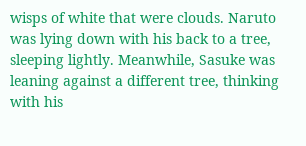wisps of white that were clouds. Naruto was lying down with his back to a tree, sleeping lightly. Meanwhile, Sasuke was leaning against a different tree, thinking with his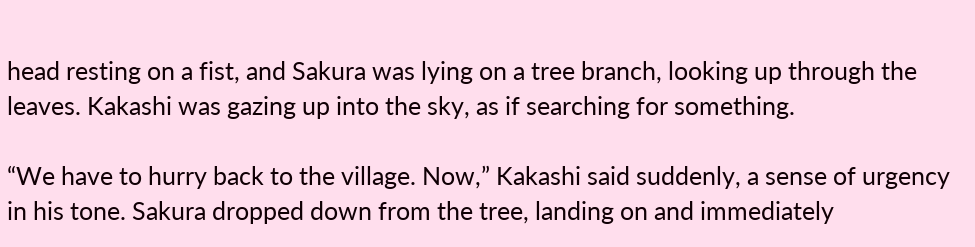head resting on a fist, and Sakura was lying on a tree branch, looking up through the leaves. Kakashi was gazing up into the sky, as if searching for something.

“We have to hurry back to the village. Now,” Kakashi said suddenly, a sense of urgency in his tone. Sakura dropped down from the tree, landing on and immediately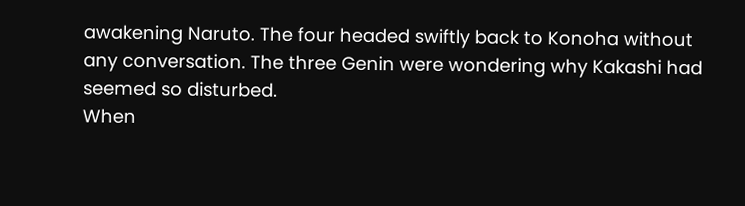awakening Naruto. The four headed swiftly back to Konoha without any conversation. The three Genin were wondering why Kakashi had seemed so disturbed.
When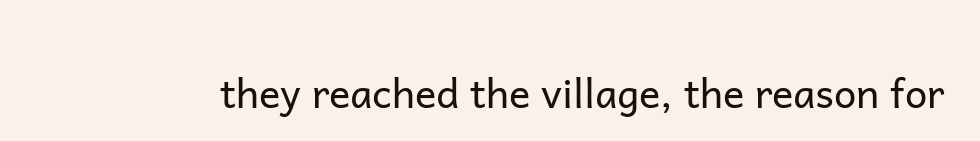they reached the village, the reason for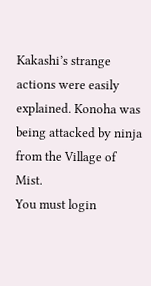Kakashi’s strange actions were easily explained. Konoha was being attacked by ninja from the Village of Mist.
You must login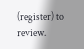(register) to review.